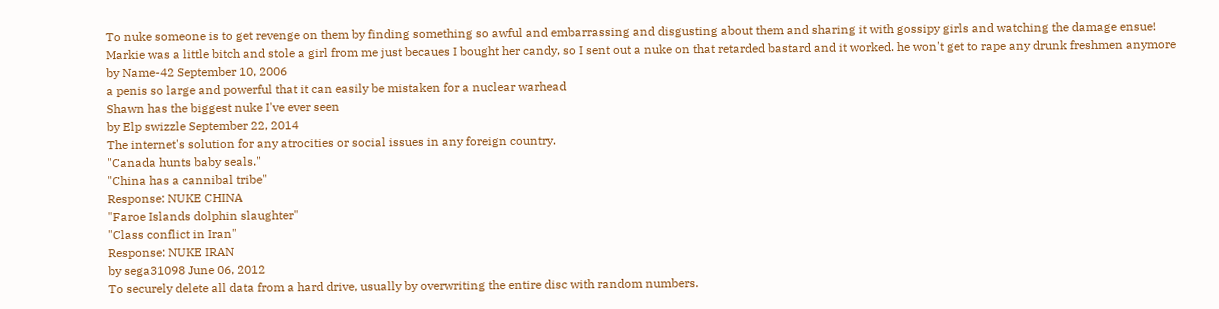To nuke someone is to get revenge on them by finding something so awful and embarrassing and disgusting about them and sharing it with gossipy girls and watching the damage ensue!
Markie was a little bitch and stole a girl from me just becaues I bought her candy, so I sent out a nuke on that retarded bastard and it worked. he won't get to rape any drunk freshmen anymore
by Name-42 September 10, 2006
a penis so large and powerful that it can easily be mistaken for a nuclear warhead
Shawn has the biggest nuke I've ever seen
by Elp swizzle September 22, 2014
The internet's solution for any atrocities or social issues in any foreign country.
"Canada hunts baby seals."
"China has a cannibal tribe"
Response: NUKE CHINA
"Faroe Islands dolphin slaughter"
"Class conflict in Iran"
Response: NUKE IRAN
by sega31098 June 06, 2012
To securely delete all data from a hard drive, usually by overwriting the entire disc with random numbers.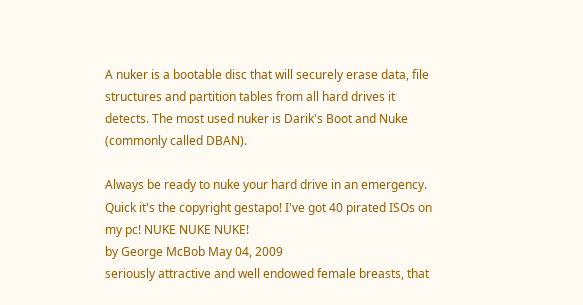A nuker is a bootable disc that will securely erase data, file structures and partition tables from all hard drives it detects. The most used nuker is Darik's Boot and Nuke (commonly called DBAN).

Always be ready to nuke your hard drive in an emergency.
Quick it's the copyright gestapo! I've got 40 pirated ISOs on my pc! NUKE NUKE NUKE!
by George McBob May 04, 2009
seriously attractive and well endowed female breasts, that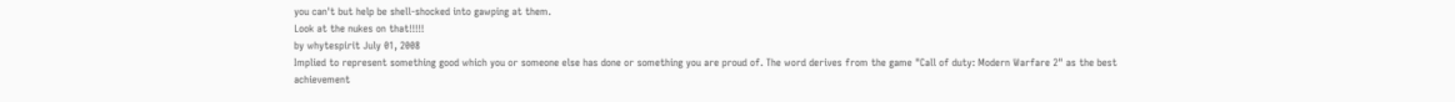you can't but help be shell-shocked into gawping at them.
Look at the nukes on that!!!!!
by whytespirit July 01, 2008
Implied to represent something good which you or someone else has done or something you are proud of. The word derives from the game "Call of duty: Modern Warfare 2" as the best achievement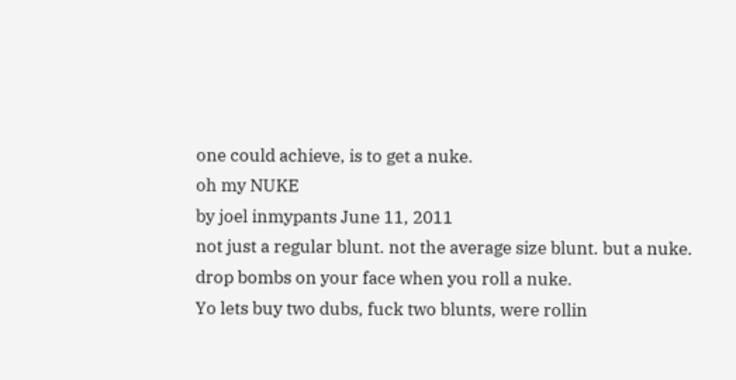one could achieve, is to get a nuke.
oh my NUKE
by joel inmypants June 11, 2011
not just a regular blunt. not the average size blunt. but a nuke. drop bombs on your face when you roll a nuke.
Yo lets buy two dubs, fuck two blunts, were rollin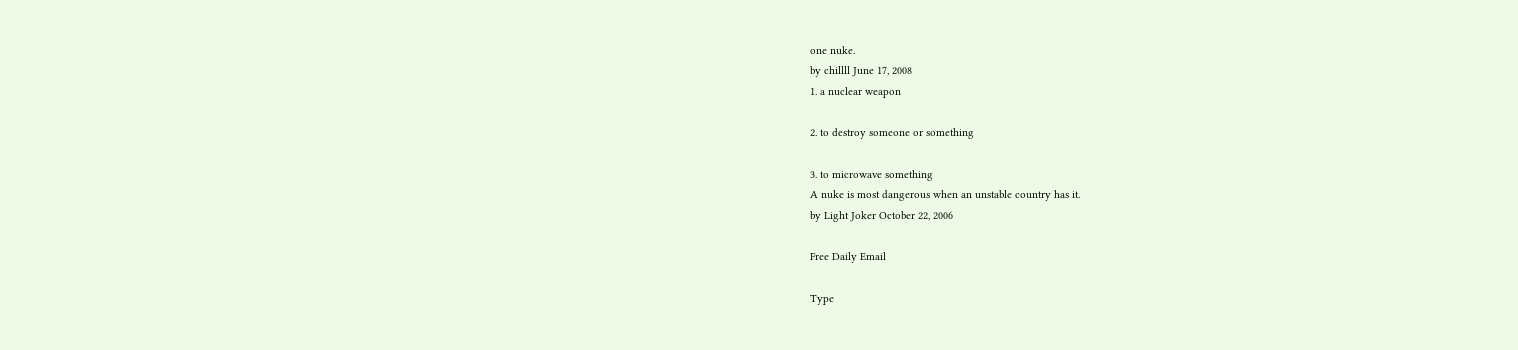one nuke.
by chillll June 17, 2008
1. a nuclear weapon

2. to destroy someone or something

3. to microwave something
A nuke is most dangerous when an unstable country has it.
by Light Joker October 22, 2006

Free Daily Email

Type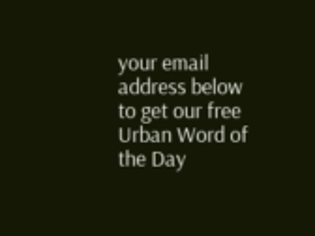your email address below to get our free Urban Word of the Day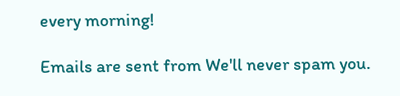every morning!

Emails are sent from We'll never spam you.